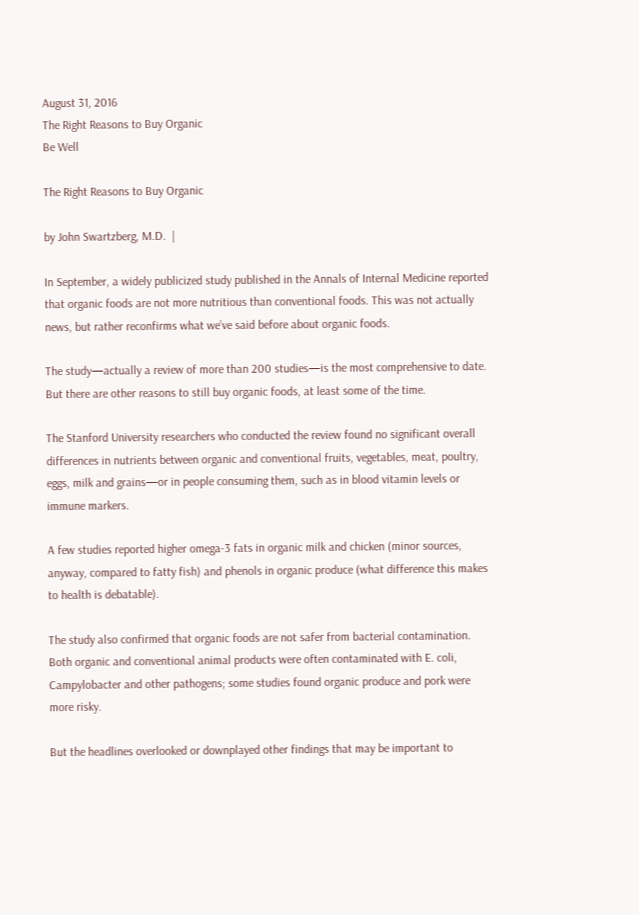August 31, 2016
The Right Reasons to Buy Organic
Be Well

The Right Reasons to Buy Organic

by John Swartzberg, M.D.  |

In September, a widely publicized study published in the Annals of Internal Medicine reported that organic foods are not more nutritious than conventional foods. This was not actually news, but rather reconfirms what we’ve said before about organic foods.

The study—actually a review of more than 200 studies—is the most comprehensive to date. But there are other reasons to still buy organic foods, at least some of the time.

The Stanford University researchers who conducted the review found no significant overall differences in nutrients between organic and conventional fruits, vegetables, meat, poultry, eggs, milk and grains—or in people consuming them, such as in blood vitamin levels or immune markers.

A few studies reported higher omega-3 fats in organic milk and chicken (minor sources, anyway, compared to fatty fish) and phenols in organic produce (what difference this makes to health is debatable).

The study also confirmed that organic foods are not safer from bacterial contamination. Both organic and conventional animal products were often contaminated with E. coli, Campylobacter and other pathogens; some studies found organic produce and pork were more risky.

But the headlines overlooked or downplayed other findings that may be important to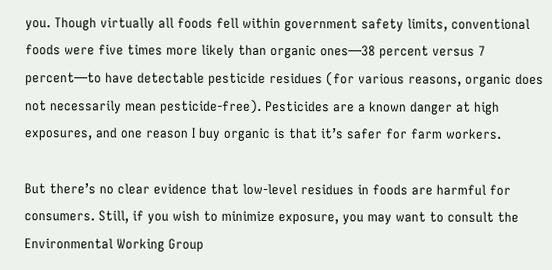you. Though virtually all foods fell within government safety limits, conventional foods were five times more likely than organic ones—38 percent versus 7 percent—to have detectable pesticide residues (for various reasons, organic does not necessarily mean pesticide-free). Pesticides are a known danger at high exposures, and one reason I buy organic is that it’s safer for farm workers.

But there’s no clear evidence that low-level residues in foods are harmful for consumers. Still, if you wish to minimize exposure, you may want to consult the Environmental Working Group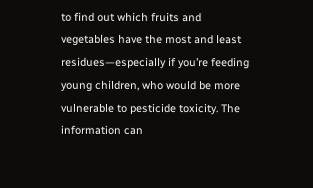to find out which fruits and vegetables have the most and least residues—especially if you’re feeding young children, who would be more vulnerable to pesticide toxicity. The information can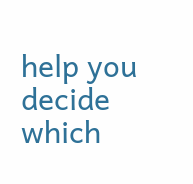help you decide which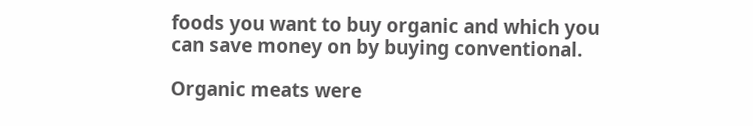foods you want to buy organic and which you can save money on by buying conventional.

Organic meats were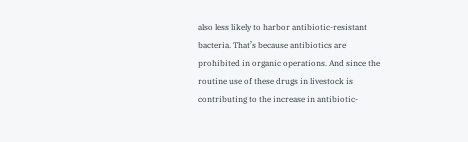also less likely to harbor antibiotic-resistant bacteria. That’s because antibiotics are prohibited in organic operations. And since the routine use of these drugs in livestock is contributing to the increase in antibiotic-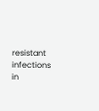resistant infections in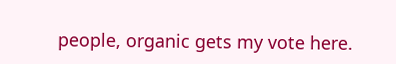people, organic gets my vote here.